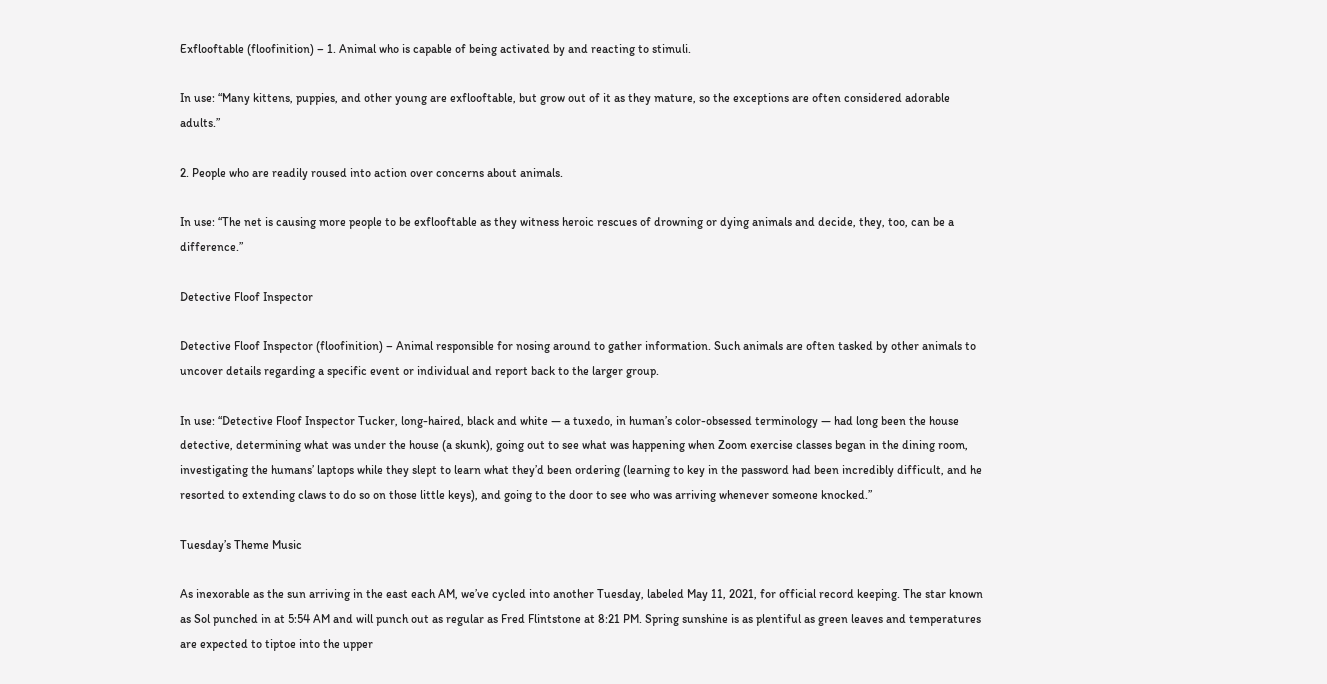Exflooftable (floofinition) – 1. Animal who is capable of being activated by and reacting to stimuli.

In use: “Many kittens, puppies, and other young are exflooftable, but grow out of it as they mature, so the exceptions are often considered adorable adults.”

2. People who are readily roused into action over concerns about animals.

In use: “The net is causing more people to be exflooftable as they witness heroic rescues of drowning or dying animals and decide, they, too, can be a difference.”

Detective Floof Inspector

Detective Floof Inspector (floofinition) – Animal responsible for nosing around to gather information. Such animals are often tasked by other animals to uncover details regarding a specific event or individual and report back to the larger group.

In use: “Detective Floof Inspector Tucker, long-haired, black and white — a tuxedo, in human’s color-obsessed terminology — had long been the house detective, determining what was under the house (a skunk), going out to see what was happening when Zoom exercise classes began in the dining room, investigating the humans’ laptops while they slept to learn what they’d been ordering (learning to key in the password had been incredibly difficult, and he resorted to extending claws to do so on those little keys), and going to the door to see who was arriving whenever someone knocked.”

Tuesday’s Theme Music

As inexorable as the sun arriving in the east each AM, we’ve cycled into another Tuesday, labeled May 11, 2021, for official record keeping. The star known as Sol punched in at 5:54 AM and will punch out as regular as Fred Flintstone at 8:21 PM. Spring sunshine is as plentiful as green leaves and temperatures are expected to tiptoe into the upper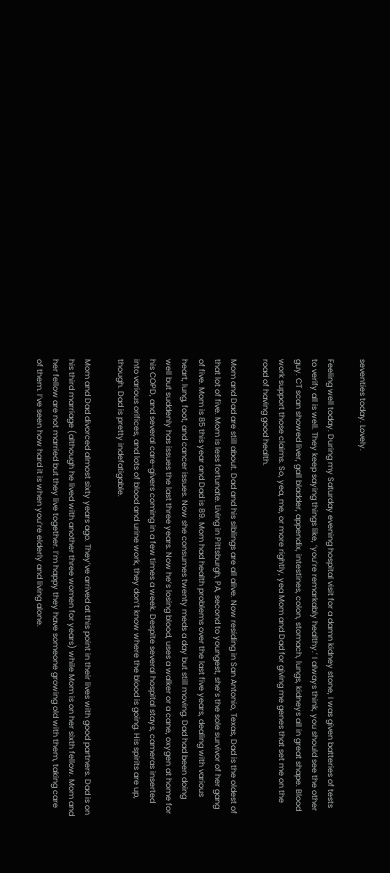seventies today. Lovely.

Feeling well today. During my Saturday evening hospital visit for a damn kidney stone, I was given batteries of tests to verify all is well. They keep saying things like, ‘you’re remarkably healthy.’ I always think, you should see the other guy. CT scan showed liver, gall bladder, appendix, intestines, colon, stomach, lungs, kidneys all in great shape. Blood work support those claims. So, yea, me, or more rightly, yea Mom and Dad for giving me genes that set me on the road of having good health.

Mom and Dad are still about. Dad and his siblings are all alive. Now residing in San Antonio, Texas, Dad is the oldest of that lot of five. Mom is less fortunate. Living in Pittsburgh, PA, second to youngest, she’s the sole survivor of her gang of five. Mom is 85 this year and Dad is 89. Mom had health problems over the last five years, dealing with various heart, lung, foot, and cancer issues. Now she consumes twenty meds a day but still moving. Dad had been doing well but suddenly has issues the last three years. Now he’s losing blood, uses a walker or a cane, oxygen at home for his COPD, and several care-givers coming in a few times a week. Despite several hospital stays, cameras inserted into various orifices, and lots of blood and urine work, they don’t know where the blood is going. His spirits are up, though. Dad is pretty indefatigable.

Mom and Dad divorced almost sixty years ago. They’ve arrived at this point in their lives with good partners. Dad is on his third marriage (although he lived with another three women for years) while Mom is on her sixth fellow. Mom and her fellow are not married but they live together. I’m happy they have someone growing old with them, taking care of them. I’ve seen how hard it is when you’re elderly and living alone.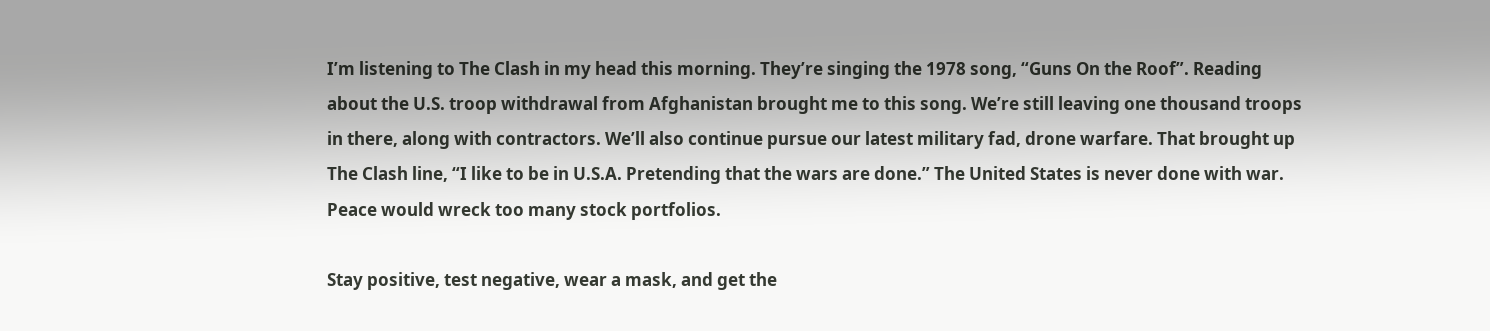I’m listening to The Clash in my head this morning. They’re singing the 1978 song, “Guns On the Roof”. Reading about the U.S. troop withdrawal from Afghanistan brought me to this song. We’re still leaving one thousand troops in there, along with contractors. We’ll also continue pursue our latest military fad, drone warfare. That brought up The Clash line, “I like to be in U.S.A. Pretending that the wars are done.” The United States is never done with war. Peace would wreck too many stock portfolios.

Stay positive, test negative, wear a mask, and get the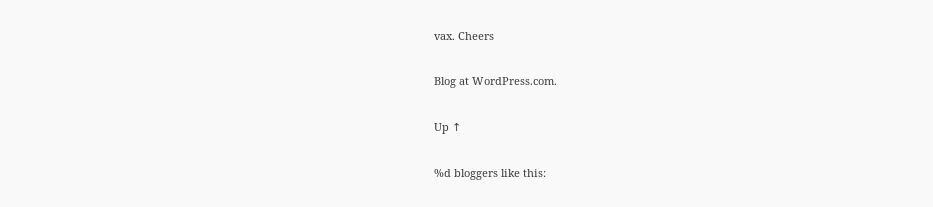vax. Cheers

Blog at WordPress.com.

Up ↑

%d bloggers like this: